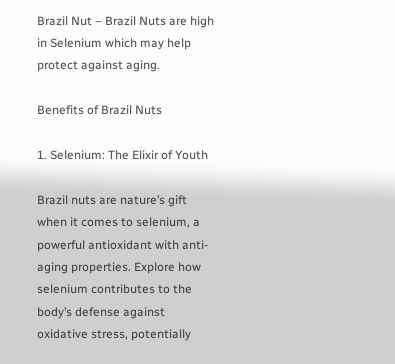Brazil Nut – Brazil Nuts are high in Selenium which may help protect against aging.

Benefits of Brazil Nuts

1. Selenium: The Elixir of Youth

Brazil nuts are nature’s gift when it comes to selenium, a powerful antioxidant with anti-aging properties. Explore how selenium contributes to the body’s defense against oxidative stress, potentially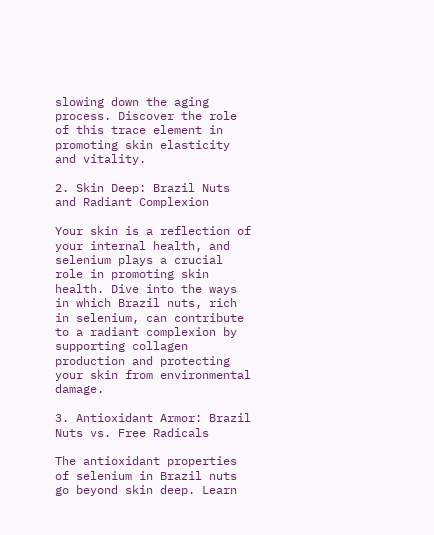slowing down the aging process. Discover the role of this trace element in promoting skin elasticity and vitality.

2. Skin Deep: Brazil Nuts and Radiant Complexion

Your skin is a reflection of your internal health, and selenium plays a crucial role in promoting skin health. Dive into the ways in which Brazil nuts, rich in selenium, can contribute to a radiant complexion by supporting collagen production and protecting your skin from environmental damage.

3. Antioxidant Armor: Brazil Nuts vs. Free Radicals

The antioxidant properties of selenium in Brazil nuts go beyond skin deep. Learn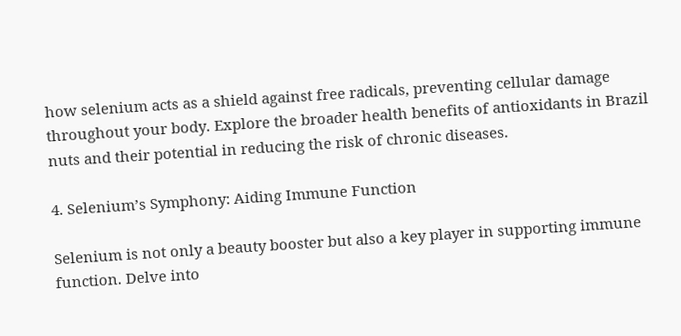how selenium acts as a shield against free radicals, preventing cellular damage throughout your body. Explore the broader health benefits of antioxidants in Brazil nuts and their potential in reducing the risk of chronic diseases.

4. Selenium’s Symphony: Aiding Immune Function

Selenium is not only a beauty booster but also a key player in supporting immune function. Delve into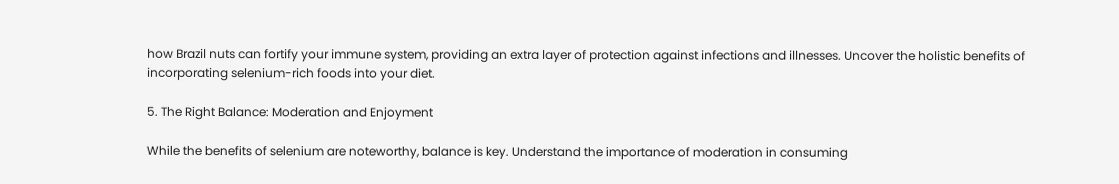how Brazil nuts can fortify your immune system, providing an extra layer of protection against infections and illnesses. Uncover the holistic benefits of incorporating selenium-rich foods into your diet.

5. The Right Balance: Moderation and Enjoyment

While the benefits of selenium are noteworthy, balance is key. Understand the importance of moderation in consuming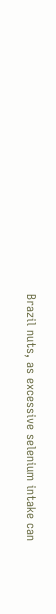Brazil nuts, as excessive selenium intake can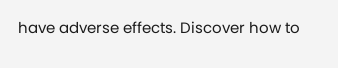have adverse effects. Discover how to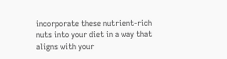incorporate these nutrient-rich nuts into your diet in a way that aligns with your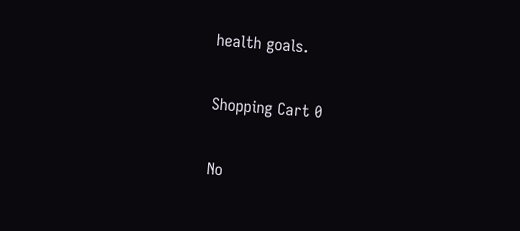health goals.

Shopping Cart 0

No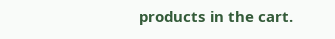products in the cart.